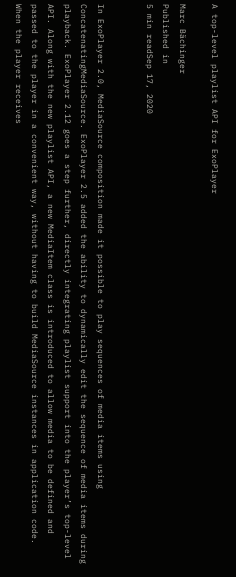A top-level playlist API for ExoPlayer

Marc Bächinger
Published in
5 min readSep 17, 2020


In ExoPlayer 2.0, MediaSource composition made it possible to play sequences of media items using ConcatenatingMediaSource. ExoPlayer 2.5 added the ability to dynamically edit the sequence of media items during playback. ExoPlayer 2.12 goes a step further, directly integrating playlist support into the player’s top-level API. Along with the new playlist API, a new MediaItem class is introduced to allow media to be defined and passed to the player in a convenient way, without having to build MediaSource instances in application code. When the player receives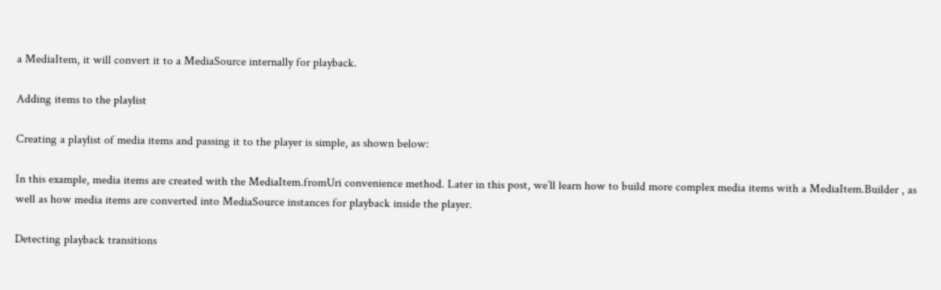a MediaItem, it will convert it to a MediaSource internally for playback.

Adding items to the playlist

Creating a playlist of media items and passing it to the player is simple, as shown below:

In this example, media items are created with the MediaItem.fromUri convenience method. Later in this post, we’ll learn how to build more complex media items with a MediaItem.Builder , as well as how media items are converted into MediaSource instances for playback inside the player.

Detecting playback transitions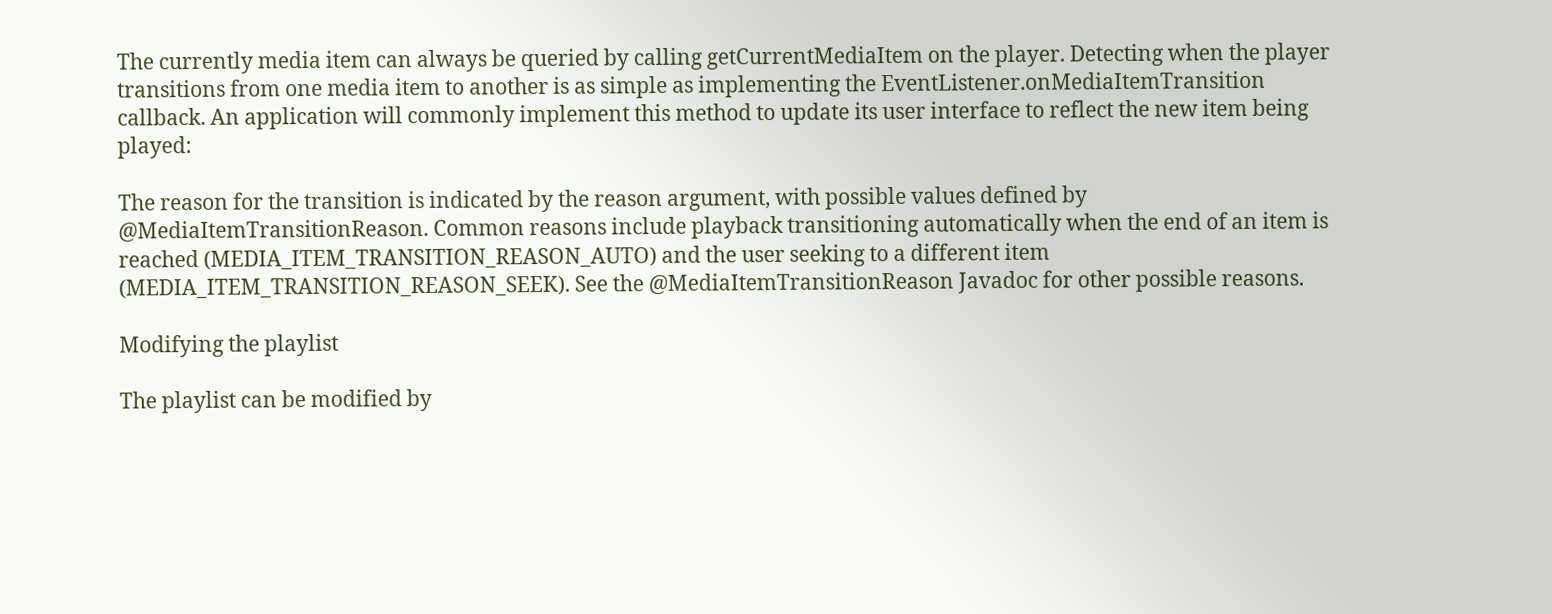The currently media item can always be queried by calling getCurrentMediaItem on the player. Detecting when the player transitions from one media item to another is as simple as implementing the EventListener.onMediaItemTransition callback. An application will commonly implement this method to update its user interface to reflect the new item being played:

The reason for the transition is indicated by the reason argument, with possible values defined by @MediaItemTransitionReason. Common reasons include playback transitioning automatically when the end of an item is reached (MEDIA_ITEM_TRANSITION_REASON_AUTO) and the user seeking to a different item (MEDIA_ITEM_TRANSITION_REASON_SEEK). See the @MediaItemTransitionReason Javadoc for other possible reasons.

Modifying the playlist

The playlist can be modified by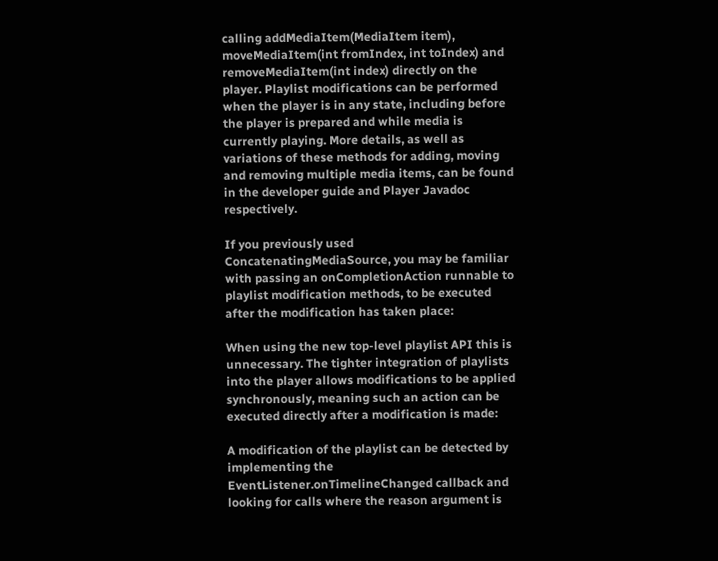calling addMediaItem(MediaItem item), moveMediaItem(int fromIndex, int toIndex) and removeMediaItem(int index) directly on the player. Playlist modifications can be performed when the player is in any state, including before the player is prepared and while media is currently playing. More details, as well as variations of these methods for adding, moving and removing multiple media items, can be found in the developer guide and Player Javadoc respectively.

If you previously used ConcatenatingMediaSource, you may be familiar with passing an onCompletionAction runnable to playlist modification methods, to be executed after the modification has taken place:

When using the new top-level playlist API this is unnecessary. The tighter integration of playlists into the player allows modifications to be applied synchronously, meaning such an action can be executed directly after a modification is made:

A modification of the playlist can be detected by implementing the EventListener.onTimelineChanged callback and looking for calls where the reason argument is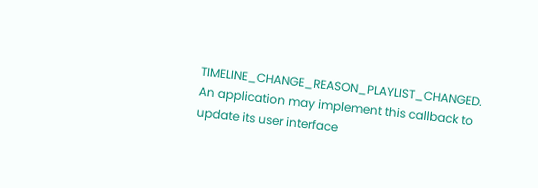TIMELINE_CHANGE_REASON_PLAYLIST_CHANGED. An application may implement this callback to update its user interface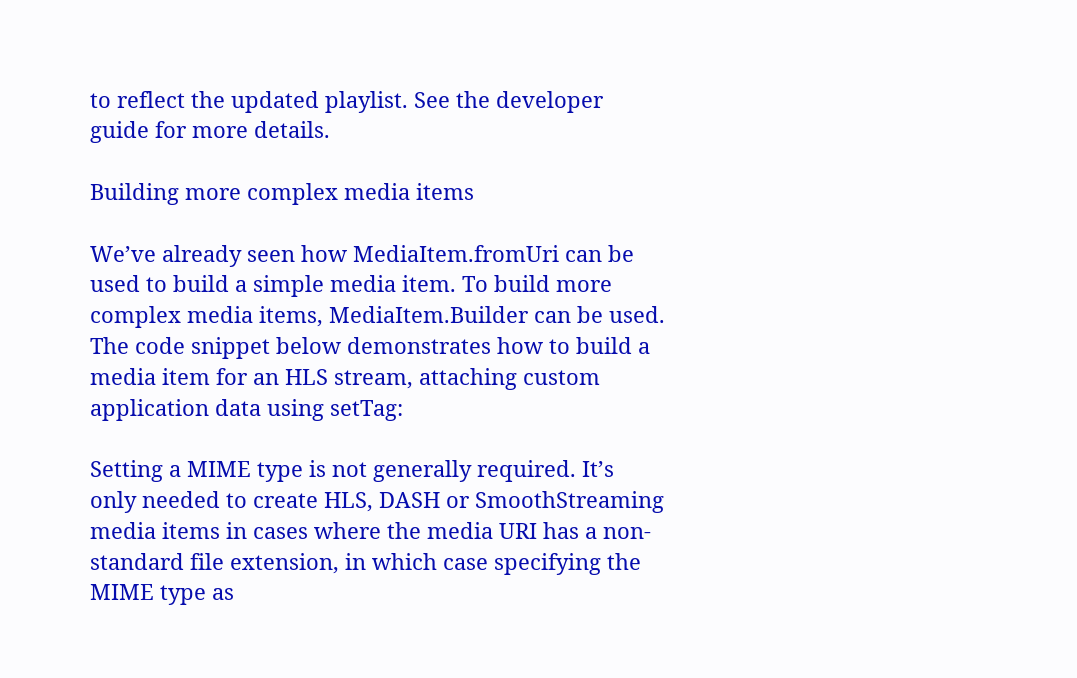to reflect the updated playlist. See the developer guide for more details.

Building more complex media items

We’ve already seen how MediaItem.fromUri can be used to build a simple media item. To build more complex media items, MediaItem.Builder can be used. The code snippet below demonstrates how to build a media item for an HLS stream, attaching custom application data using setTag:

Setting a MIME type is not generally required. It’s only needed to create HLS, DASH or SmoothStreaming media items in cases where the media URI has a non-standard file extension, in which case specifying the MIME type as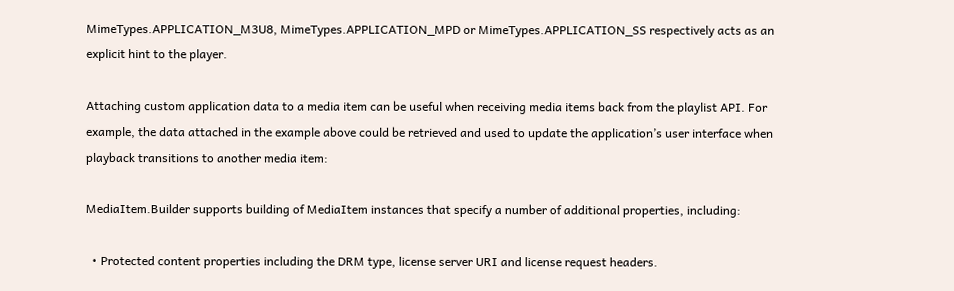MimeTypes.APPLICATION_M3U8, MimeTypes.APPLICATION_MPD or MimeTypes.APPLICATION_SS respectively acts as an explicit hint to the player.

Attaching custom application data to a media item can be useful when receiving media items back from the playlist API. For example, the data attached in the example above could be retrieved and used to update the application’s user interface when playback transitions to another media item:

MediaItem.Builder supports building of MediaItem instances that specify a number of additional properties, including:

  • Protected content properties including the DRM type, license server URI and license request headers.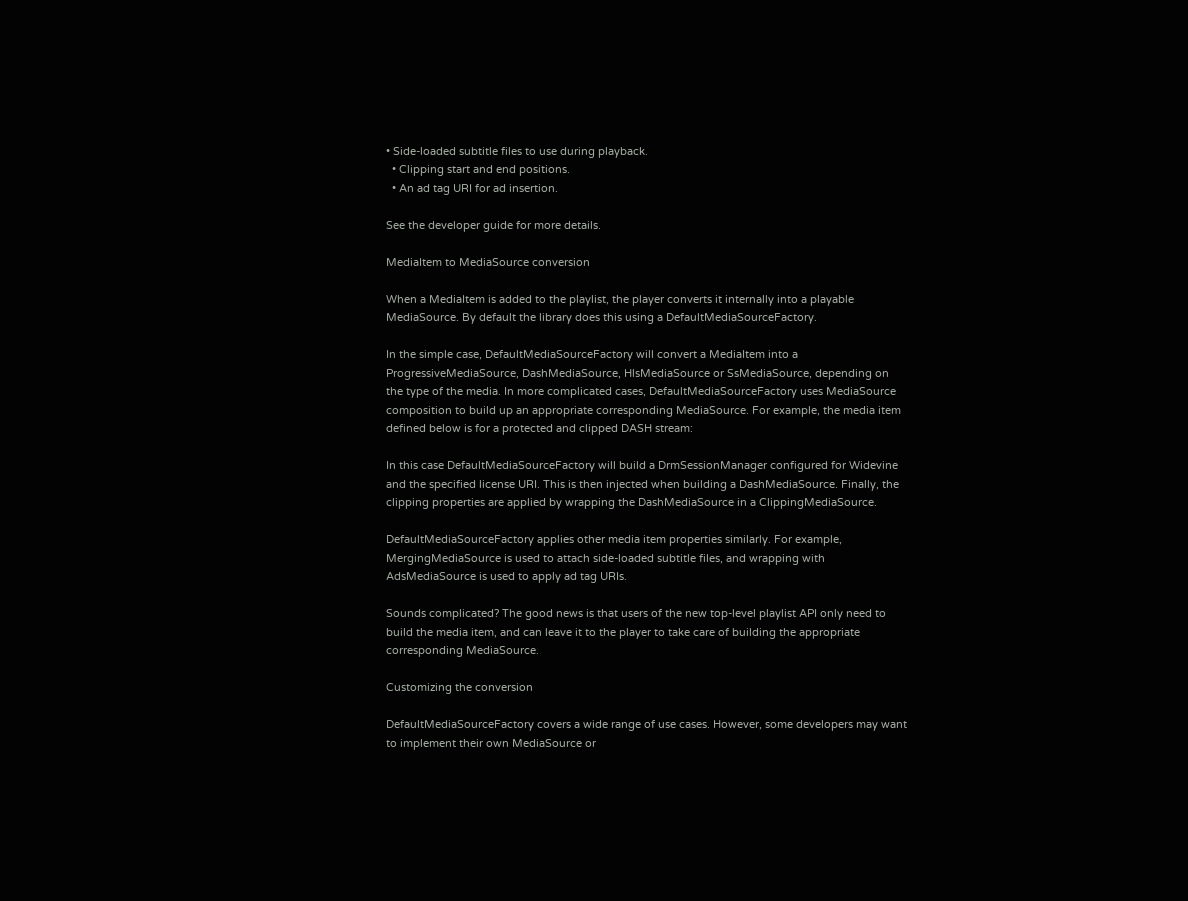• Side-loaded subtitle files to use during playback.
  • Clipping start and end positions.
  • An ad tag URI for ad insertion.

See the developer guide for more details.

MediaItem to MediaSource conversion

When a MediaItem is added to the playlist, the player converts it internally into a playable MediaSource. By default the library does this using a DefaultMediaSourceFactory.

In the simple case, DefaultMediaSourceFactory will convert a MediaItem into a ProgressiveMediaSource, DashMediaSource, HlsMediaSource or SsMediaSource, depending on the type of the media. In more complicated cases, DefaultMediaSourceFactory uses MediaSource composition to build up an appropriate corresponding MediaSource. For example, the media item defined below is for a protected and clipped DASH stream:

In this case DefaultMediaSourceFactory will build a DrmSessionManager configured for Widevine and the specified license URI. This is then injected when building a DashMediaSource. Finally, the clipping properties are applied by wrapping the DashMediaSource in a ClippingMediaSource.

DefaultMediaSourceFactory applies other media item properties similarly. For example, MergingMediaSource is used to attach side-loaded subtitle files, and wrapping with AdsMediaSource is used to apply ad tag URIs.

Sounds complicated? The good news is that users of the new top-level playlist API only need to build the media item, and can leave it to the player to take care of building the appropriate corresponding MediaSource.

Customizing the conversion

DefaultMediaSourceFactory covers a wide range of use cases. However, some developers may want to implement their own MediaSource or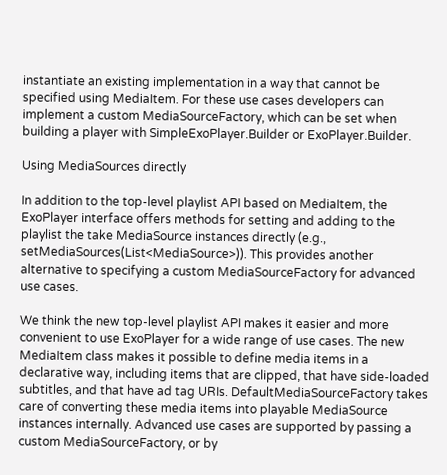instantiate an existing implementation in a way that cannot be specified using MediaItem. For these use cases developers can implement a custom MediaSourceFactory, which can be set when building a player with SimpleExoPlayer.Builder or ExoPlayer.Builder.

Using MediaSources directly

In addition to the top-level playlist API based on MediaItem, the ExoPlayer interface offers methods for setting and adding to the playlist the take MediaSource instances directly (e.g., setMediaSources(List<MediaSource>)). This provides another alternative to specifying a custom MediaSourceFactory for advanced use cases.

We think the new top-level playlist API makes it easier and more convenient to use ExoPlayer for a wide range of use cases. The new MediaItem class makes it possible to define media items in a declarative way, including items that are clipped, that have side-loaded subtitles, and that have ad tag URIs. DefaultMediaSourceFactory takes care of converting these media items into playable MediaSource instances internally. Advanced use cases are supported by passing a custom MediaSourceFactory, or by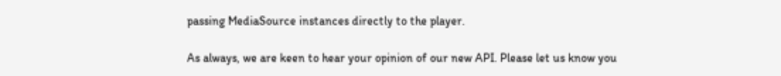passing MediaSource instances directly to the player.

As always, we are keen to hear your opinion of our new API. Please let us know you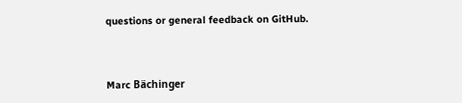questions or general feedback on GitHub.



Marc Bächinger